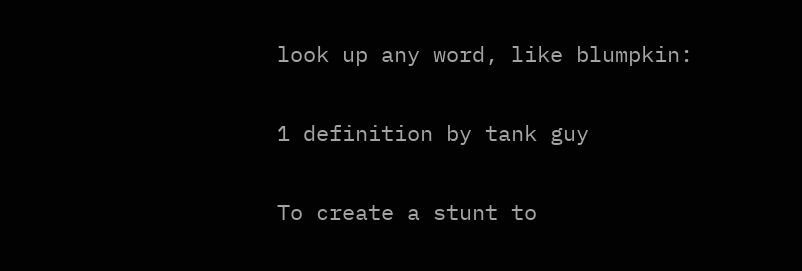look up any word, like blumpkin:

1 definition by tank guy

To create a stunt to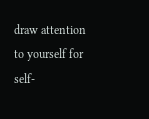draw attention to yourself for self-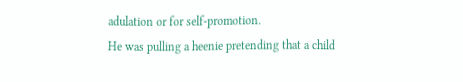adulation or for self-promotion.
He was pulling a heenie pretending that a child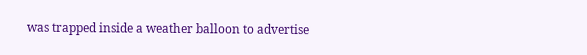was trapped inside a weather balloon to advertise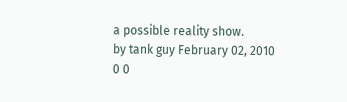a possible reality show.
by tank guy February 02, 2010
0 0